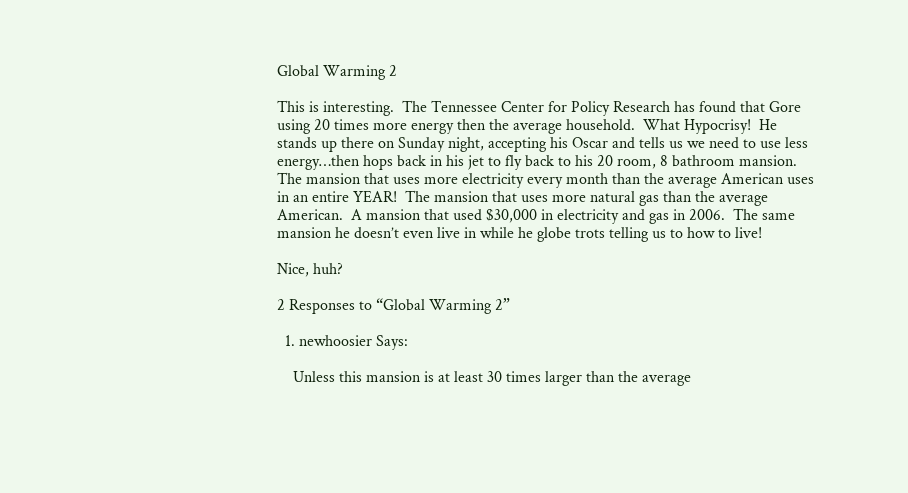Global Warming 2

This is interesting.  The Tennessee Center for Policy Research has found that Gore using 20 times more energy then the average household.  What Hypocrisy!  He stands up there on Sunday night, accepting his Oscar and tells us we need to use less energy…then hops back in his jet to fly back to his 20 room, 8 bathroom mansion.  The mansion that uses more electricity every month than the average American uses in an entire YEAR!  The mansion that uses more natural gas than the average American.  A mansion that used $30,000 in electricity and gas in 2006.  The same mansion he doesn’t even live in while he globe trots telling us to how to live!

Nice, huh?

2 Responses to “Global Warming 2”

  1. newhoosier Says:

    Unless this mansion is at least 30 times larger than the average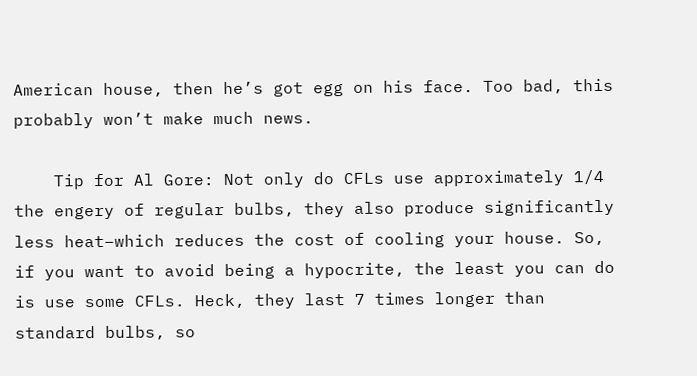American house, then he’s got egg on his face. Too bad, this probably won’t make much news.

    Tip for Al Gore: Not only do CFLs use approximately 1/4 the engery of regular bulbs, they also produce significantly less heat–which reduces the cost of cooling your house. So, if you want to avoid being a hypocrite, the least you can do is use some CFLs. Heck, they last 7 times longer than standard bulbs, so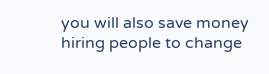you will also save money hiring people to change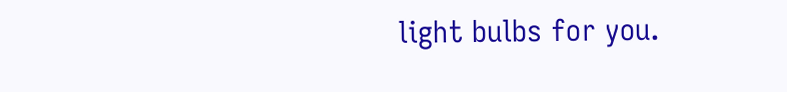light bulbs for you.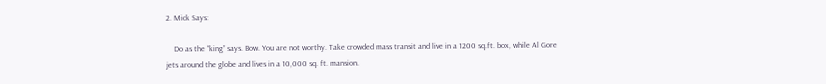2. Mick Says:

    Do as the “king” says. Bow. You are not worthy. Take crowded mass transit and live in a 1200 sq.ft. box, while Al Gore jets around the globe and lives in a 10,000 sq. ft. mansion.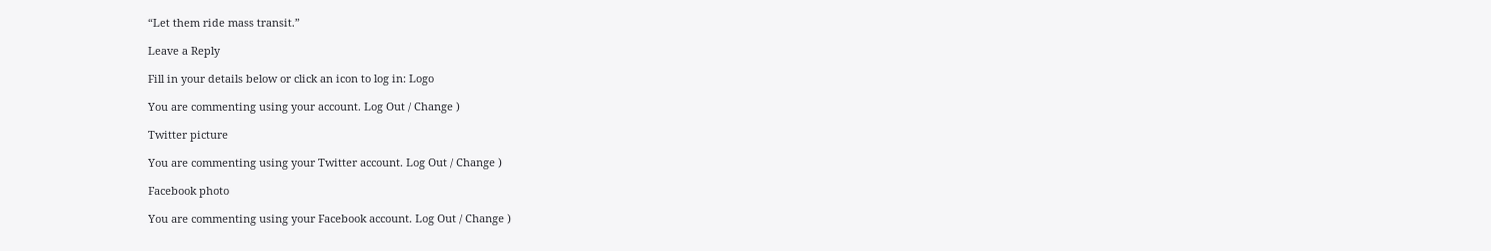“Let them ride mass transit.”

Leave a Reply

Fill in your details below or click an icon to log in: Logo

You are commenting using your account. Log Out / Change )

Twitter picture

You are commenting using your Twitter account. Log Out / Change )

Facebook photo

You are commenting using your Facebook account. Log Out / Change )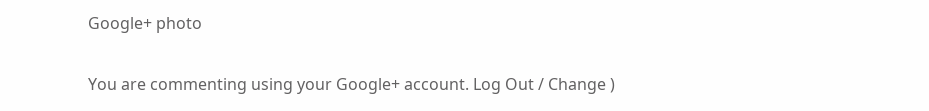Google+ photo

You are commenting using your Google+ account. Log Out / Change )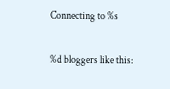Connecting to %s

%d bloggers like this: